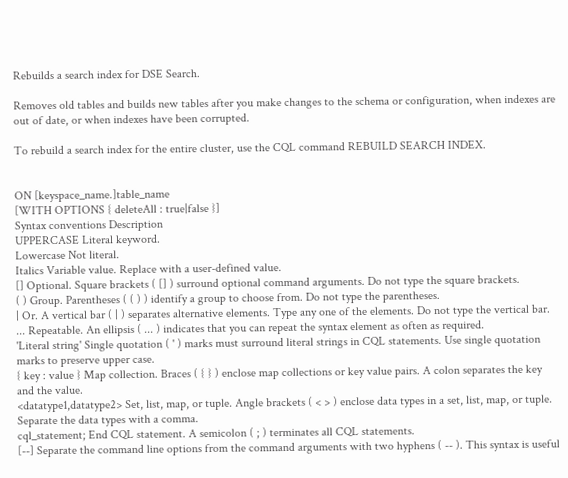Rebuilds a search index for DSE Search.

Removes old tables and builds new tables after you make changes to the schema or configuration, when indexes are out of date, or when indexes have been corrupted.

To rebuild a search index for the entire cluster, use the CQL command REBUILD SEARCH INDEX.


ON [keyspace_name.]table_name
[WITH OPTIONS { deleteAll : true|false }]
Syntax conventions Description
UPPERCASE Literal keyword.
Lowercase Not literal.
Italics Variable value. Replace with a user-defined value.
[] Optional. Square brackets ( [] ) surround optional command arguments. Do not type the square brackets.
( ) Group. Parentheses ( ( ) ) identify a group to choose from. Do not type the parentheses.
| Or. A vertical bar ( | ) separates alternative elements. Type any one of the elements. Do not type the vertical bar.
... Repeatable. An ellipsis ( ... ) indicates that you can repeat the syntax element as often as required.
'Literal string' Single quotation ( ' ) marks must surround literal strings in CQL statements. Use single quotation marks to preserve upper case.
{ key : value } Map collection. Braces ( { } ) enclose map collections or key value pairs. A colon separates the key and the value.
<datatype1,datatype2> Set, list, map, or tuple. Angle brackets ( < > ) enclose data types in a set, list, map, or tuple. Separate the data types with a comma.
cql_statement; End CQL statement. A semicolon ( ; ) terminates all CQL statements.
[--] Separate the command line options from the command arguments with two hyphens ( -- ). This syntax is useful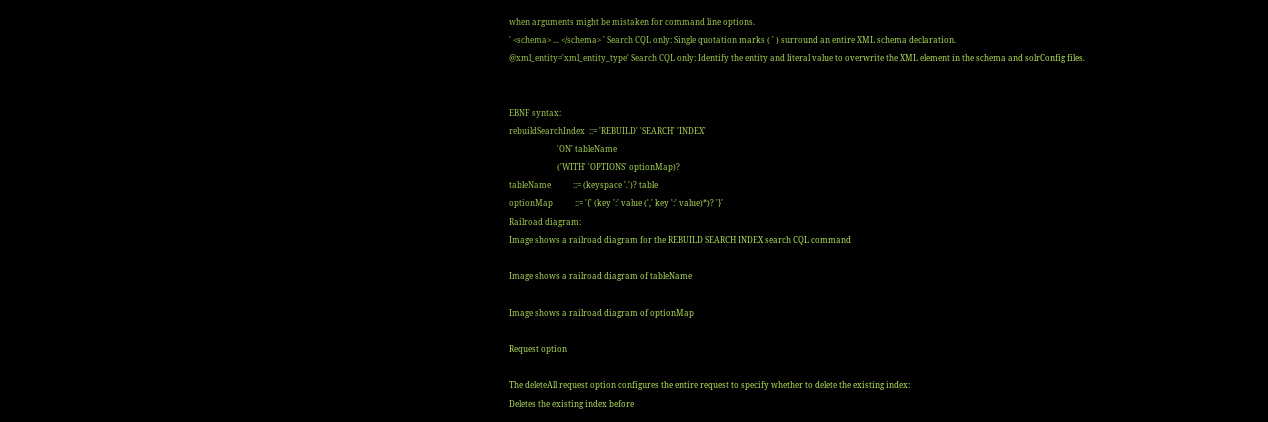when arguments might be mistaken for command line options.
' <schema> ... </schema> ' Search CQL only: Single quotation marks ( ' ) surround an entire XML schema declaration.
@xml_entity='xml_entity_type' Search CQL only: Identify the entity and literal value to overwrite the XML element in the schema and solrConfig files.


EBNF syntax:
rebuildSearchIndex  ::= 'REBUILD' 'SEARCH' 'INDEX'
                        'ON' tableName
                        ('WITH' 'OPTIONS' optionMap)?
tableName           ::= (keyspace '.')? table
optionMap           ::= '{' (key ':' value (',' key ':' value)*)? '}'
Railroad diagram:
Image shows a railroad diagram for the REBUILD SEARCH INDEX search CQL command

Image shows a railroad diagram of tableName

Image shows a railroad diagram of optionMap

Request option

The deleteAll request option configures the entire request to specify whether to delete the existing index:
Deletes the existing index before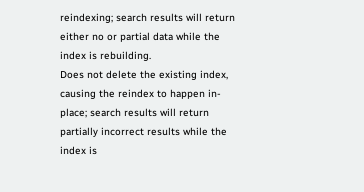reindexing; search results will return either no or partial data while the index is rebuilding.
Does not delete the existing index, causing the reindex to happen in-place; search results will return partially incorrect results while the index is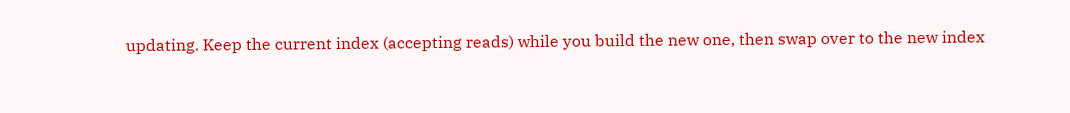updating. Keep the current index (accepting reads) while you build the new one, then swap over to the new index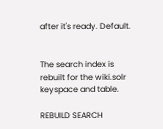after it's ready. Default.


The search index is rebuilt for the wiki.solr keyspace and table.

REBUILD SEARCH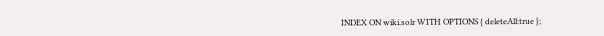INDEX ON wiki.solr WITH OPTIONS { deleteAll:true };